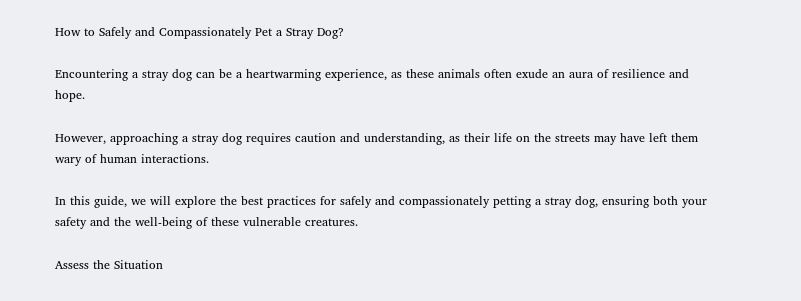How to Safely and Compassionately Pet a Stray Dog?

Encountering a stray dog can be a heartwarming experience, as these animals often exude an aura of resilience and hope.

However, approaching a stray dog requires caution and understanding, as their life on the streets may have left them wary of human interactions.

In this guide, we will explore the best practices for safely and compassionately petting a stray dog, ensuring both your safety and the well-being of these vulnerable creatures.

Assess the Situation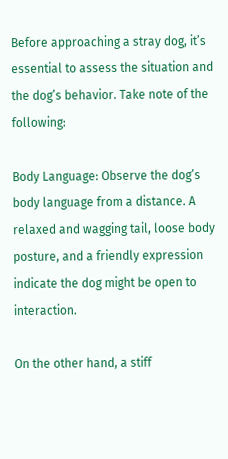Before approaching a stray dog, it’s essential to assess the situation and the dog’s behavior. Take note of the following:

Body Language: Observe the dog’s body language from a distance. A relaxed and wagging tail, loose body posture, and a friendly expression indicate the dog might be open to interaction.

On the other hand, a stiff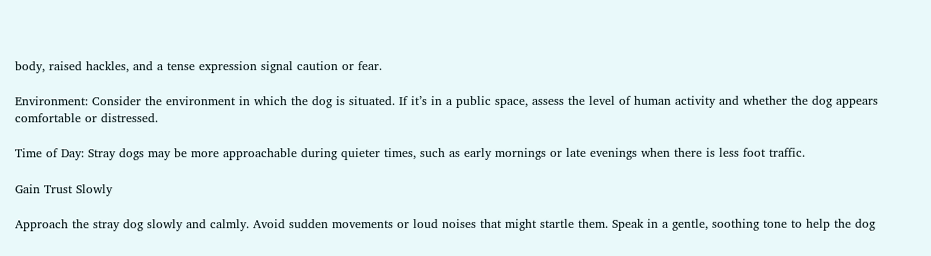body, raised hackles, and a tense expression signal caution or fear.

Environment: Consider the environment in which the dog is situated. If it’s in a public space, assess the level of human activity and whether the dog appears comfortable or distressed.

Time of Day: Stray dogs may be more approachable during quieter times, such as early mornings or late evenings when there is less foot traffic.

Gain Trust Slowly

Approach the stray dog slowly and calmly. Avoid sudden movements or loud noises that might startle them. Speak in a gentle, soothing tone to help the dog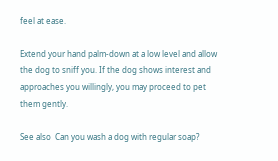feel at ease.

Extend your hand palm-down at a low level and allow the dog to sniff you. If the dog shows interest and approaches you willingly, you may proceed to pet them gently.

See also  Can you wash a dog with regular soap?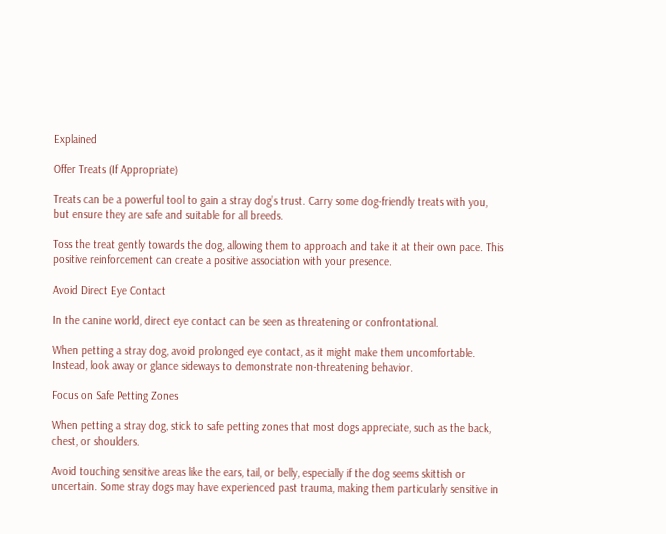Explained

Offer Treats (If Appropriate)

Treats can be a powerful tool to gain a stray dog’s trust. Carry some dog-friendly treats with you, but ensure they are safe and suitable for all breeds.

Toss the treat gently towards the dog, allowing them to approach and take it at their own pace. This positive reinforcement can create a positive association with your presence.

Avoid Direct Eye Contact

In the canine world, direct eye contact can be seen as threatening or confrontational.

When petting a stray dog, avoid prolonged eye contact, as it might make them uncomfortable. Instead, look away or glance sideways to demonstrate non-threatening behavior.

Focus on Safe Petting Zones

When petting a stray dog, stick to safe petting zones that most dogs appreciate, such as the back, chest, or shoulders.

Avoid touching sensitive areas like the ears, tail, or belly, especially if the dog seems skittish or uncertain. Some stray dogs may have experienced past trauma, making them particularly sensitive in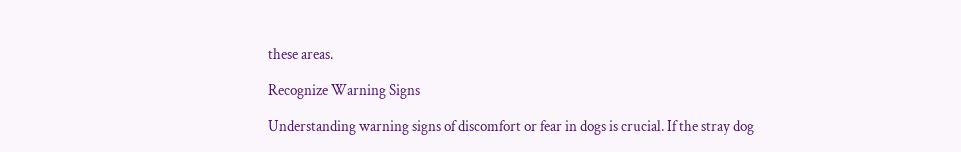these areas.

Recognize Warning Signs

Understanding warning signs of discomfort or fear in dogs is crucial. If the stray dog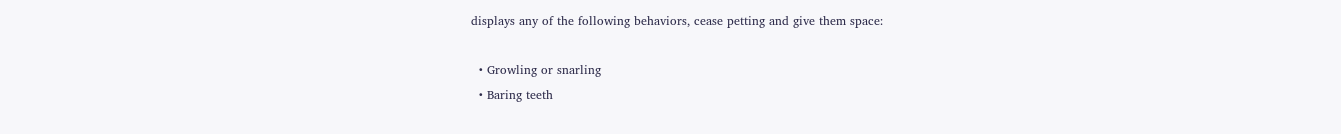displays any of the following behaviors, cease petting and give them space:

  • Growling or snarling
  • Baring teeth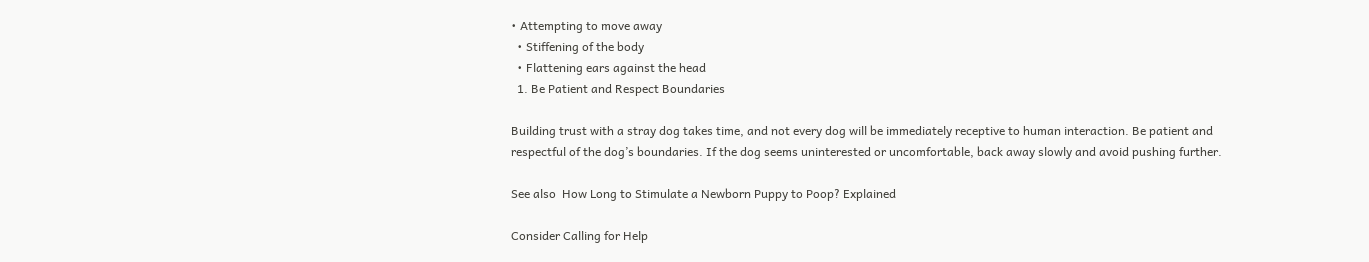• Attempting to move away
  • Stiffening of the body
  • Flattening ears against the head
  1. Be Patient and Respect Boundaries

Building trust with a stray dog takes time, and not every dog will be immediately receptive to human interaction. Be patient and respectful of the dog’s boundaries. If the dog seems uninterested or uncomfortable, back away slowly and avoid pushing further.

See also  How Long to Stimulate a Newborn Puppy to Poop? Explained

Consider Calling for Help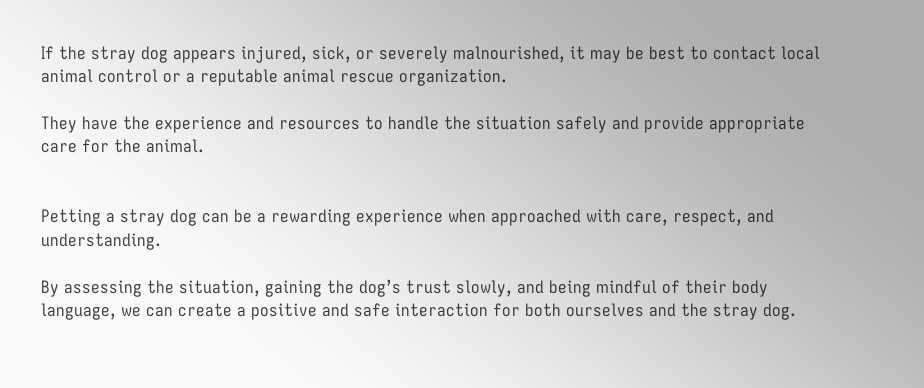If the stray dog appears injured, sick, or severely malnourished, it may be best to contact local animal control or a reputable animal rescue organization.

They have the experience and resources to handle the situation safely and provide appropriate care for the animal.


Petting a stray dog can be a rewarding experience when approached with care, respect, and understanding.

By assessing the situation, gaining the dog’s trust slowly, and being mindful of their body language, we can create a positive and safe interaction for both ourselves and the stray dog.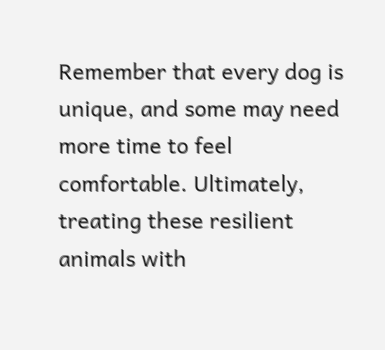Remember that every dog is unique, and some may need more time to feel comfortable. Ultimately, treating these resilient animals with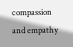compassion and empathy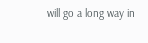will go a long way in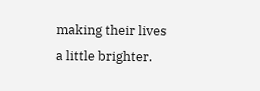making their lives a little brighter.